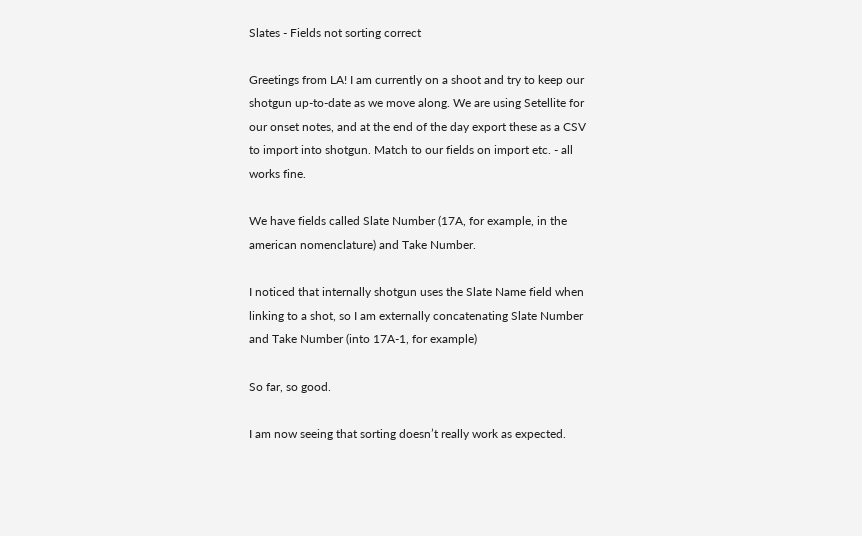Slates - Fields not sorting correct

Greetings from LA! I am currently on a shoot and try to keep our shotgun up-to-date as we move along. We are using Setellite for our onset notes, and at the end of the day export these as a CSV to import into shotgun. Match to our fields on import etc. - all works fine.

We have fields called Slate Number (17A, for example, in the american nomenclature) and Take Number.

I noticed that internally shotgun uses the Slate Name field when linking to a shot, so I am externally concatenating Slate Number and Take Number (into 17A-1, for example)

So far, so good.

I am now seeing that sorting doesn’t really work as expected.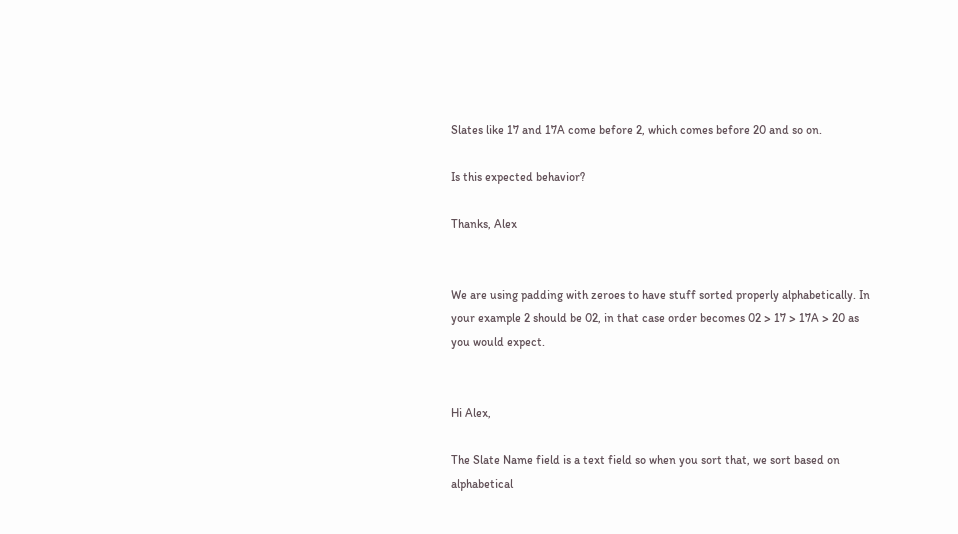Slates like 17 and 17A come before 2, which comes before 20 and so on.

Is this expected behavior?

Thanks, Alex


We are using padding with zeroes to have stuff sorted properly alphabetically. In your example 2 should be 02, in that case order becomes 02 > 17 > 17A > 20 as you would expect.


Hi Alex,

The Slate Name field is a text field so when you sort that, we sort based on alphabetical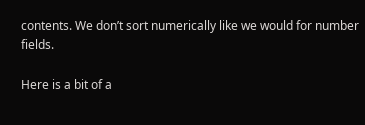contents. We don’t sort numerically like we would for number fields.

Here is a bit of a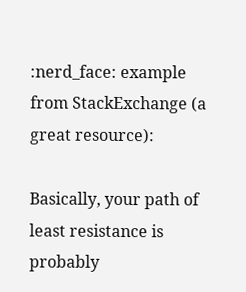:nerd_face: example from StackExchange (a great resource):

Basically, your path of least resistance is probably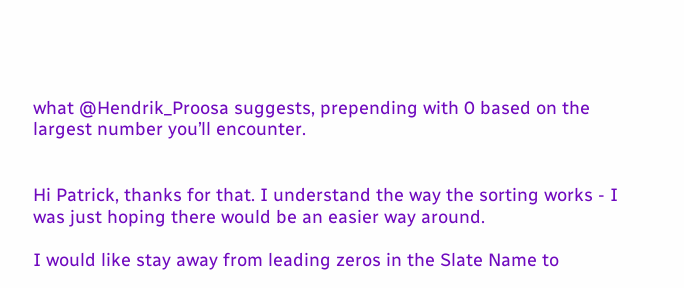what @Hendrik_Proosa suggests, prepending with 0 based on the largest number you’ll encounter.


Hi Patrick, thanks for that. I understand the way the sorting works - I was just hoping there would be an easier way around.

I would like stay away from leading zeros in the Slate Name to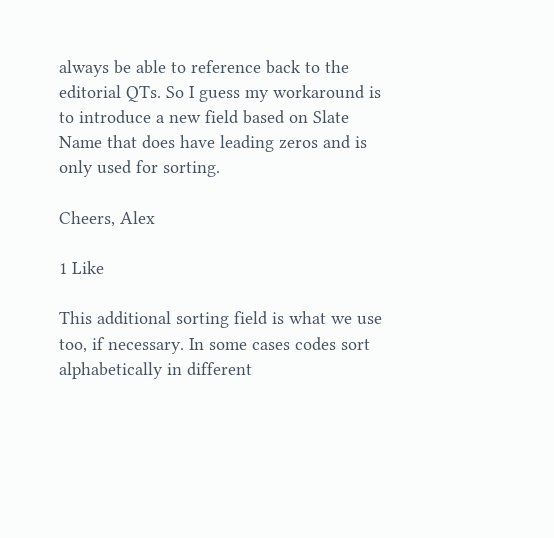always be able to reference back to the editorial QTs. So I guess my workaround is to introduce a new field based on Slate Name that does have leading zeros and is only used for sorting.

Cheers, Alex

1 Like

This additional sorting field is what we use too, if necessary. In some cases codes sort alphabetically in different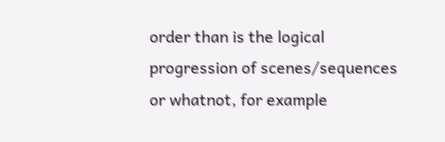order than is the logical progression of scenes/sequences or whatnot, for example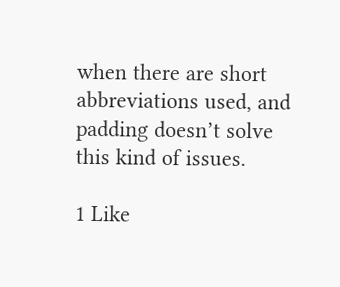when there are short abbreviations used, and padding doesn’t solve this kind of issues.

1 Like